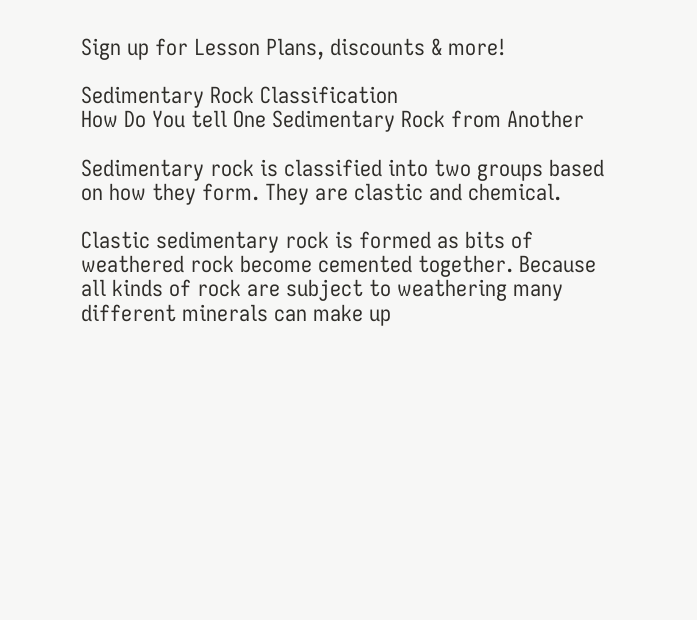Sign up for Lesson Plans, discounts & more!

Sedimentary Rock Classification
How Do You tell One Sedimentary Rock from Another

Sedimentary rock is classified into two groups based on how they form. They are clastic and chemical.

Clastic sedimentary rock is formed as bits of weathered rock become cemented together. Because all kinds of rock are subject to weathering many different minerals can make up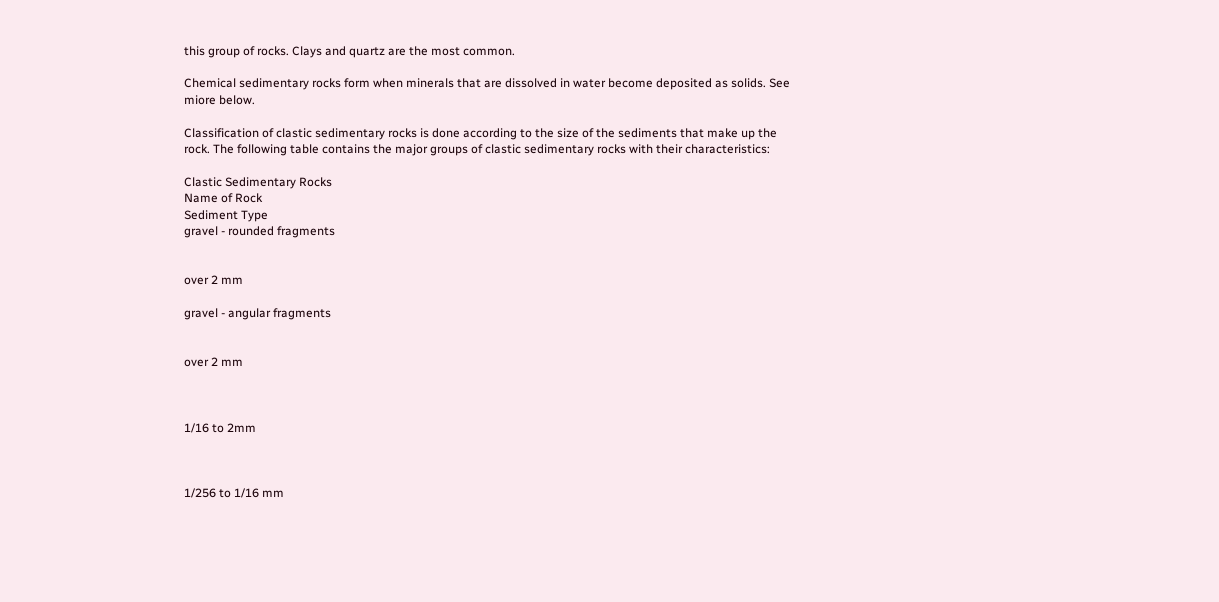this group of rocks. Clays and quartz are the most common.

Chemical sedimentary rocks form when minerals that are dissolved in water become deposited as solids. See miore below.

Classification of clastic sedimentary rocks is done according to the size of the sediments that make up the rock. The following table contains the major groups of clastic sedimentary rocks with their characteristics:

Clastic Sedimentary Rocks
Name of Rock
Sediment Type
gravel - rounded fragments


over 2 mm

gravel - angular fragments


over 2 mm



1/16 to 2mm



1/256 to 1/16 mm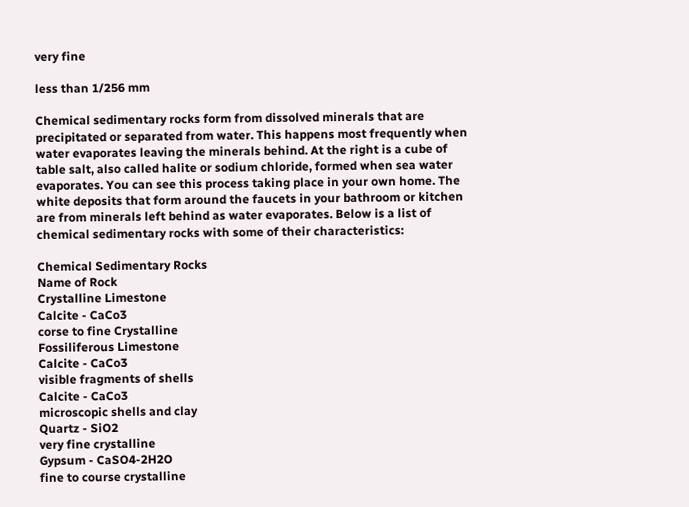very fine

less than 1/256 mm

Chemical sedimentary rocks form from dissolved minerals that are precipitated or separated from water. This happens most frequently when water evaporates leaving the minerals behind. At the right is a cube of table salt, also called halite or sodium chloride, formed when sea water evaporates. You can see this process taking place in your own home. The white deposits that form around the faucets in your bathroom or kitchen are from minerals left behind as water evaporates. Below is a list of chemical sedimentary rocks with some of their characteristics:

Chemical Sedimentary Rocks
Name of Rock
Crystalline Limestone
Calcite - CaCo3
corse to fine Crystalline
Fossiliferous Limestone
Calcite - CaCo3
visible fragments of shells
Calcite - CaCo3
microscopic shells and clay
Quartz - SiO2
very fine crystalline
Gypsum - CaSO4-2H2O
fine to course crystalline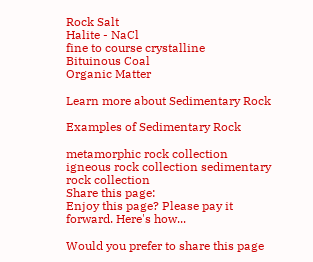Rock Salt
Halite - NaCl
fine to course crystalline
Bituinous Coal
Organic Matter

Learn more about Sedimentary Rock

Examples of Sedimentary Rock

metamorphic rock collection igneous rock collection sedimentary rock collection
Share this page:
Enjoy this page? Please pay it forward. Here's how...

Would you prefer to share this page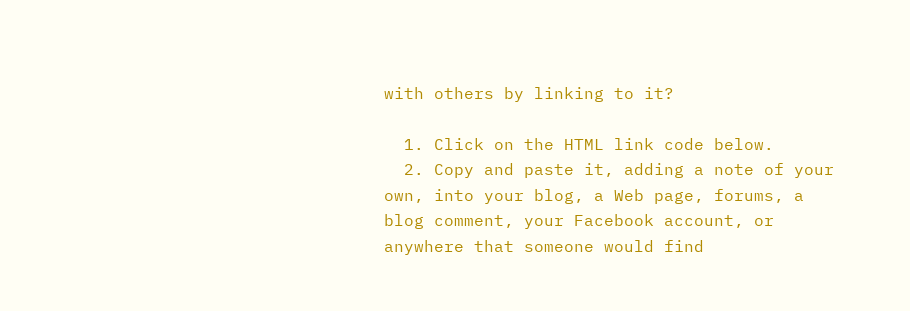with others by linking to it?

  1. Click on the HTML link code below.
  2. Copy and paste it, adding a note of your own, into your blog, a Web page, forums, a blog comment, your Facebook account, or anywhere that someone would find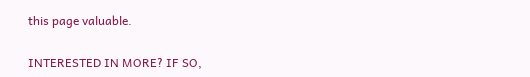this page valuable.

INTERESTED IN MORE? IF SO,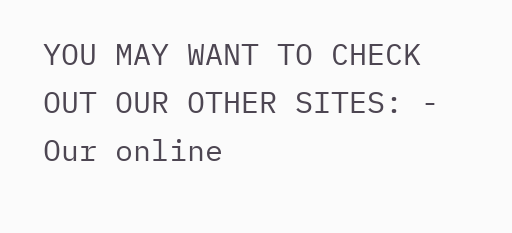YOU MAY WANT TO CHECK OUT OUR OTHER SITES: - Our online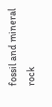fossil and mineral rock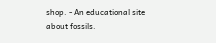shop. - An educational site about fossils.